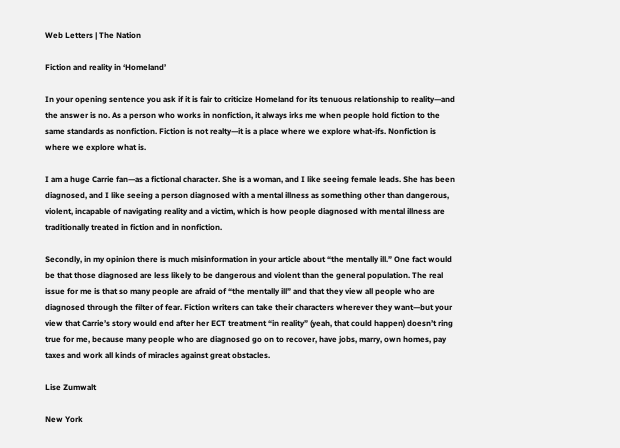Web Letters | The Nation

Fiction and reality in ‘Homeland’

In your opening sentence you ask if it is fair to criticize Homeland for its tenuous relationship to reality—and the answer is no. As a person who works in nonfiction, it always irks me when people hold fiction to the same standards as nonfiction. Fiction is not realty—it is a place where we explore what-ifs. Nonfiction is where we explore what is.

I am a huge Carrie fan—as a fictional character. She is a woman, and I like seeing female leads. She has been diagnosed, and I like seeing a person diagnosed with a mental illness as something other than dangerous, violent, incapable of navigating reality and a victim, which is how people diagnosed with mental illness are traditionally treated in fiction and in nonfiction.

Secondly, in my opinion there is much misinformation in your article about “the mentally ill.” One fact would be that those diagnosed are less likely to be dangerous and violent than the general population. The real issue for me is that so many people are afraid of “the mentally ill” and that they view all people who are diagnosed through the filter of fear. Fiction writers can take their characters wherever they want—but your view that Carrie’s story would end after her ECT treatment “in reality” (yeah, that could happen) doesn’t ring true for me, because many people who are diagnosed go on to recover, have jobs, marry, own homes, pay taxes and work all kinds of miracles against great obstacles.

Lise Zumwalt

New York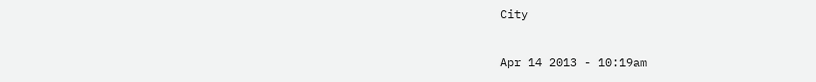City

Apr 14 2013 - 10:19am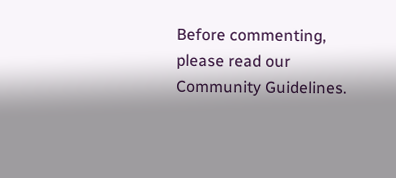Before commenting, please read our Community Guidelines.